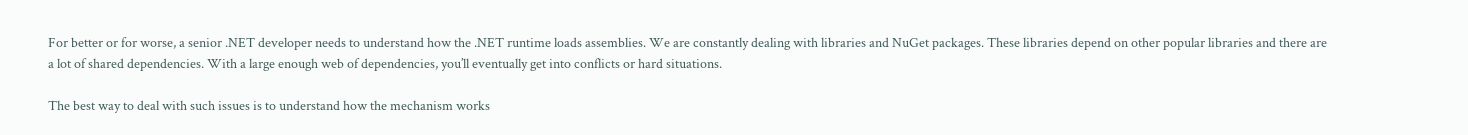For better or for worse, a senior .NET developer needs to understand how the .NET runtime loads assemblies. We are constantly dealing with libraries and NuGet packages. These libraries depend on other popular libraries and there are a lot of shared dependencies. With a large enough web of dependencies, you’ll eventually get into conflicts or hard situations.

The best way to deal with such issues is to understand how the mechanism works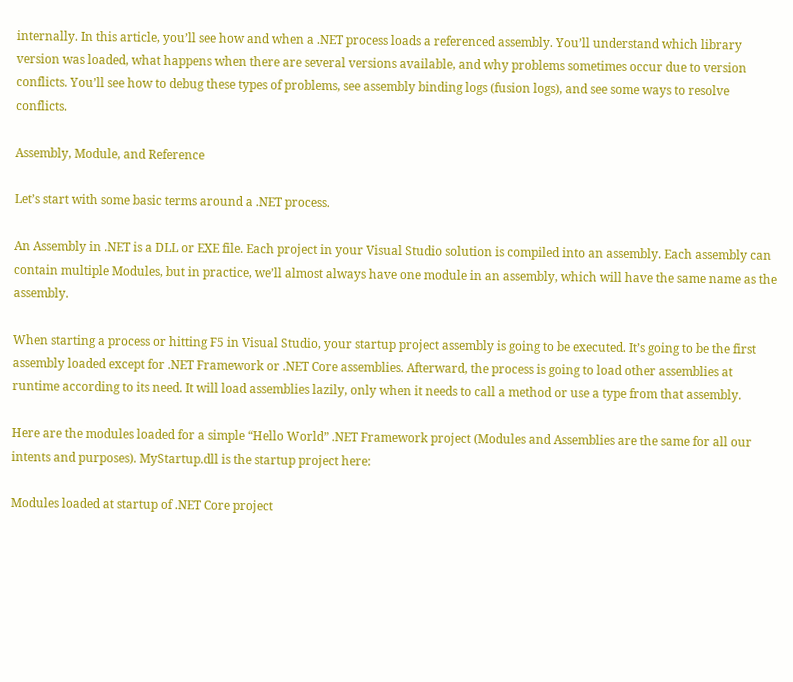internally. In this article, you’ll see how and when a .NET process loads a referenced assembly. You’ll understand which library version was loaded, what happens when there are several versions available, and why problems sometimes occur due to version conflicts. You’ll see how to debug these types of problems, see assembly binding logs (fusion logs), and see some ways to resolve conflicts.

Assembly, Module, and Reference

Let’s start with some basic terms around a .NET process.

An Assembly in .NET is a DLL or EXE file. Each project in your Visual Studio solution is compiled into an assembly. Each assembly can contain multiple Modules, but in practice, we’ll almost always have one module in an assembly, which will have the same name as the assembly.

When starting a process or hitting F5 in Visual Studio, your startup project assembly is going to be executed. It’s going to be the first assembly loaded except for .NET Framework or .NET Core assemblies. Afterward, the process is going to load other assemblies at runtime according to its need. It will load assemblies lazily, only when it needs to call a method or use a type from that assembly.

Here are the modules loaded for a simple “Hello World” .NET Framework project (Modules and Assemblies are the same for all our intents and purposes). MyStartup.dll is the startup project here:

Modules loaded at startup of .NET Core project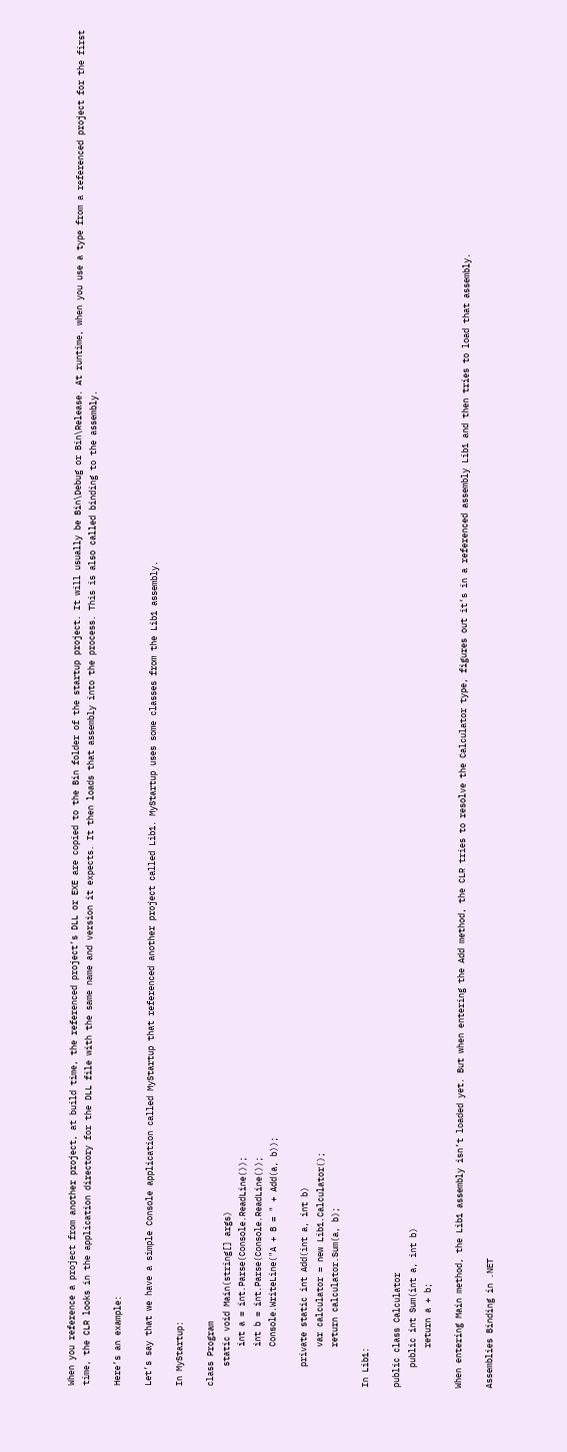When you reference a project from another project, at build time, the referenced project’s DLL or EXE are copied to the Bin folder of the startup project. It will usually be Bin\Debug or Bin\Release. At runtime, when you use a type from a referenced project for the first time, the CLR looks in the application directory for the DLL file with the same name and version it expects. It then loads that assembly into the process. This is also called binding to the assembly.

Here’s an example:

Let’s say that we have a simple Console application called MyStartup that referenced another project called Lib1. MyStartup uses some classes from the Lib1 assembly.

In MyStartup:

class Program
    static void Main(string[] args)
        int a = int.Parse(Console.ReadLine());
        int b = int.Parse(Console.ReadLine());
        Console.WriteLine("A + B = " + Add(a, b));

    private static int Add(int a, int b)
        var calculator = new Lib1.Calculator();
        return calculator.Sum(a, b);

In Lib1:

public class Calculator
    public int Sum(int a, int b)
        return a + b;

When entering Main method, the Lib1 assembly isn’t loaded yet. But when entering the Add method, the CLR tries to resolve the Calculator type, figures out it’s in a referenced assembly Lib1 and then tries to load that assembly.

Assemblies Binding in .NET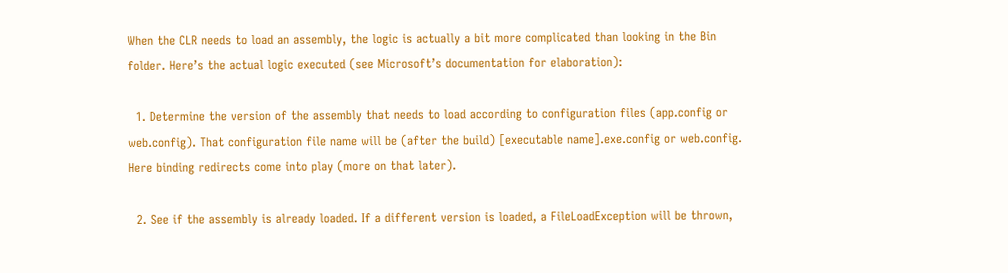When the CLR needs to load an assembly, the logic is actually a bit more complicated than looking in the Bin folder. Here’s the actual logic executed (see Microsoft’s documentation for elaboration):

  1. Determine the version of the assembly that needs to load according to configuration files (app.config or web.config). That configuration file name will be (after the build) [executable name].exe.config or web.config. Here binding redirects come into play (more on that later).

  2. See if the assembly is already loaded. If a different version is loaded, a FileLoadException will be thrown,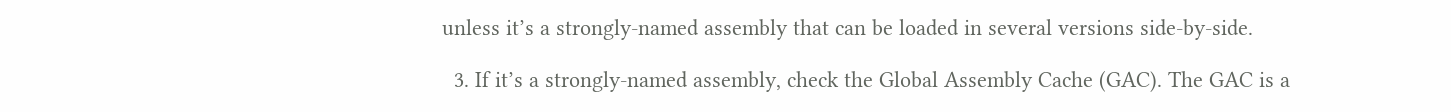unless it’s a strongly-named assembly that can be loaded in several versions side-by-side.

  3. If it’s a strongly-named assembly, check the Global Assembly Cache (GAC). The GAC is a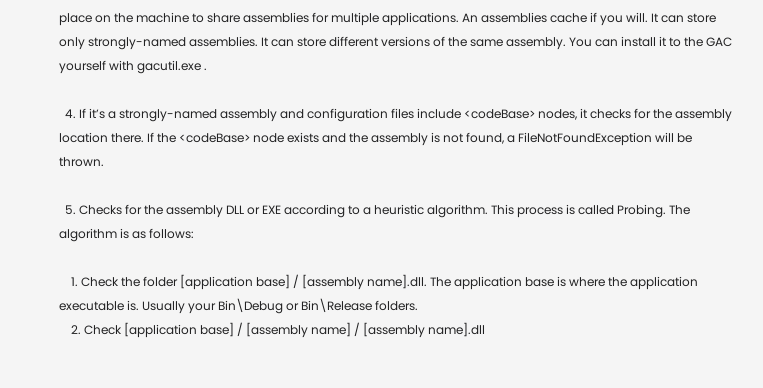place on the machine to share assemblies for multiple applications. An assemblies cache if you will. It can store only strongly-named assemblies. It can store different versions of the same assembly. You can install it to the GAC yourself with gacutil.exe .

  4. If it’s a strongly-named assembly and configuration files include <codeBase> nodes, it checks for the assembly location there. If the <codeBase> node exists and the assembly is not found, a FileNotFoundException will be thrown.

  5. Checks for the assembly DLL or EXE according to a heuristic algorithm. This process is called Probing. The algorithm is as follows:

    1. Check the folder [application base] / [assembly name].dll. The application base is where the application executable is. Usually your Bin\Debug or Bin\Release folders.
    2. Check [application base] / [assembly name] / [assembly name].dll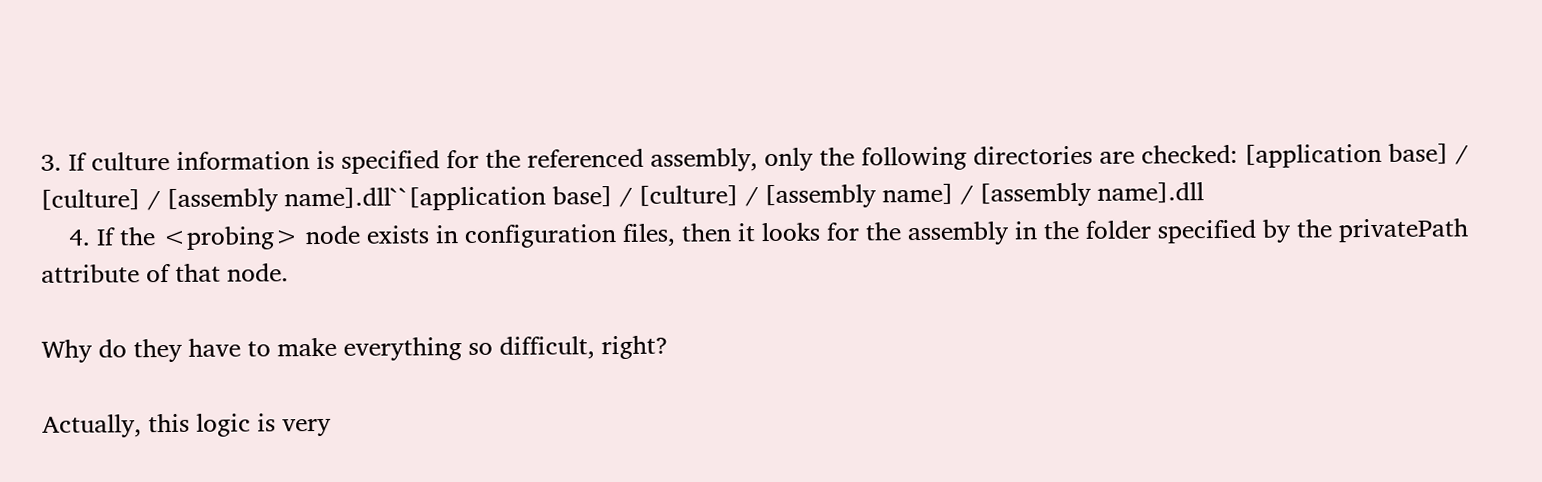3. If culture information is specified for the referenced assembly, only the following directories are checked: [application base] / [culture] / [assembly name].dll``[application base] / [culture] / [assembly name] / [assembly name].dll
    4. If the <probing> node exists in configuration files, then it looks for the assembly in the folder specified by the privatePath attribute of that node.

Why do they have to make everything so difficult, right?

Actually, this logic is very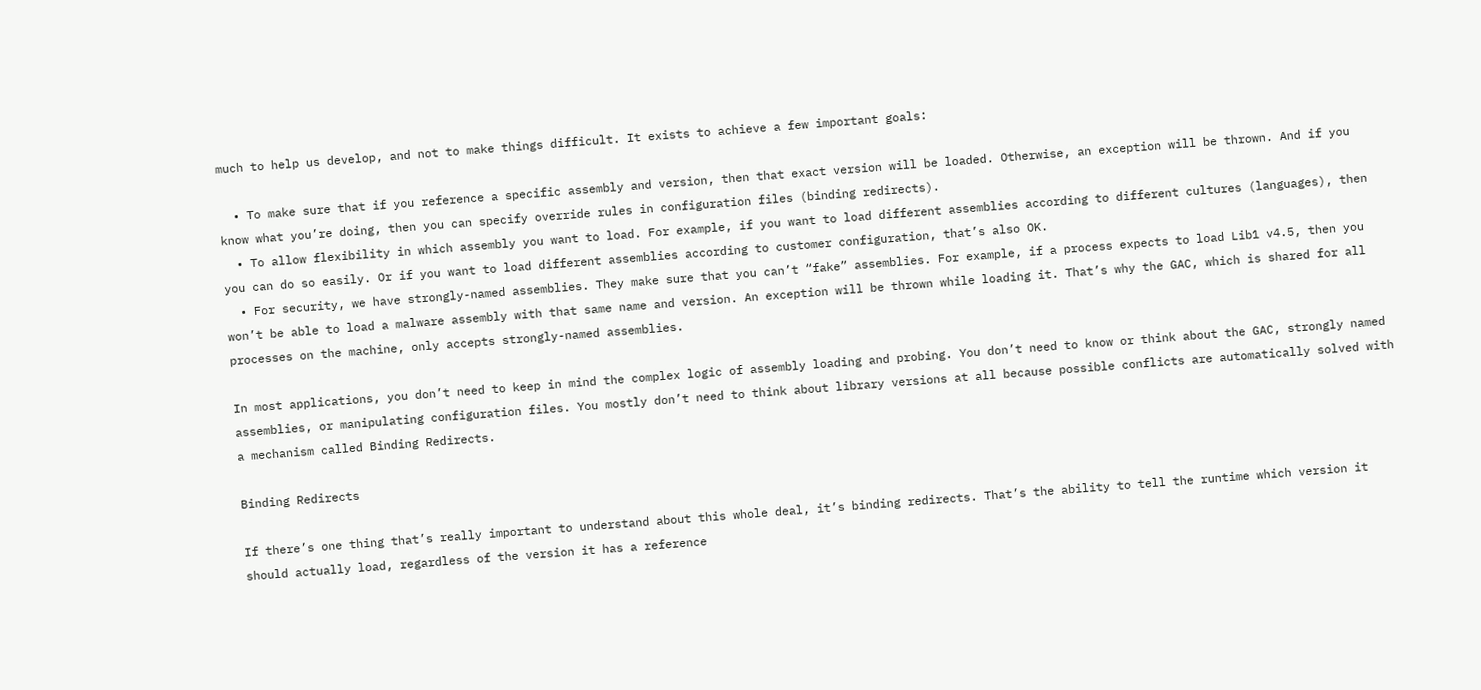much to help us develop, and not to make things difficult. It exists to achieve a few important goals:

  • To make sure that if you reference a specific assembly and version, then that exact version will be loaded. Otherwise, an exception will be thrown. And if you know what you’re doing, then you can specify override rules in configuration files (binding redirects).
  • To allow flexibility in which assembly you want to load. For example, if you want to load different assemblies according to different cultures (languages), then you can do so easily. Or if you want to load different assemblies according to customer configuration, that’s also OK.
  • For security, we have strongly-named assemblies. They make sure that you can’t “fake” assemblies. For example, if a process expects to load Lib1 v4.5, then you won’t be able to load a malware assembly with that same name and version. An exception will be thrown while loading it. That’s why the GAC, which is shared for all processes on the machine, only accepts strongly-named assemblies.

In most applications, you don’t need to keep in mind the complex logic of assembly loading and probing. You don’t need to know or think about the GAC, strongly named assemblies, or manipulating configuration files. You mostly don’t need to think about library versions at all because possible conflicts are automatically solved with a mechanism called Binding Redirects.

Binding Redirects

If there’s one thing that’s really important to understand about this whole deal, it’s binding redirects. That’s the ability to tell the runtime which version it should actually load, regardless of the version it has a reference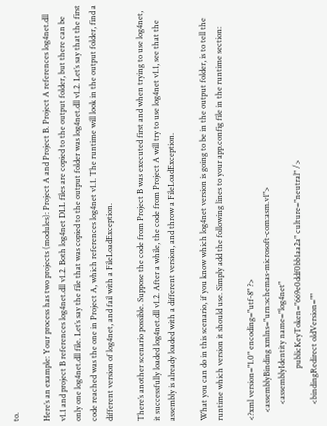to.

Here’s an example: Your process has two projects (modules): Project A and Project B. Project A references log4net.dll v1.1 and project B references log4net.dll v1.2. Both log4net DLL files are copied to the output folder, but there can be only one log4net.dll file. Let’s say the file that was copied to the output folder was log4net.dll v1.2. Let’s say that the first code reached was the one in Project A, which references log4net v1.1. The runtime will look in the output folder, find a different version of log4net, and fail with a FileLoadException.

There’s another scenario possible. Suppose the code from Project B was executed first and when trying to use log4net, it successfully loaded log4net.dll v1.2. After a while, the code from Project A will try to use log4net v1.1, see that the assembly is already loaded with a different version, and throw a FileLoadException.

What you can do in this scenario, if you know which log4net version is going to be in the output folder, is to tell the runtime which version it should use. Simply add the following lines to your app.config file in the runtime section:

<?xml version="1.0" encoding="utf-8" ?>
    <assemblyBinding xmlns="urn:schemas-microsoft-com:asm.v1">
        <assemblyIdentity name="log4net"
                          publicKeyToken="669e0ddf0bb1aa2a" culture="neutral" />
        <bindingRedirect oldVersion=""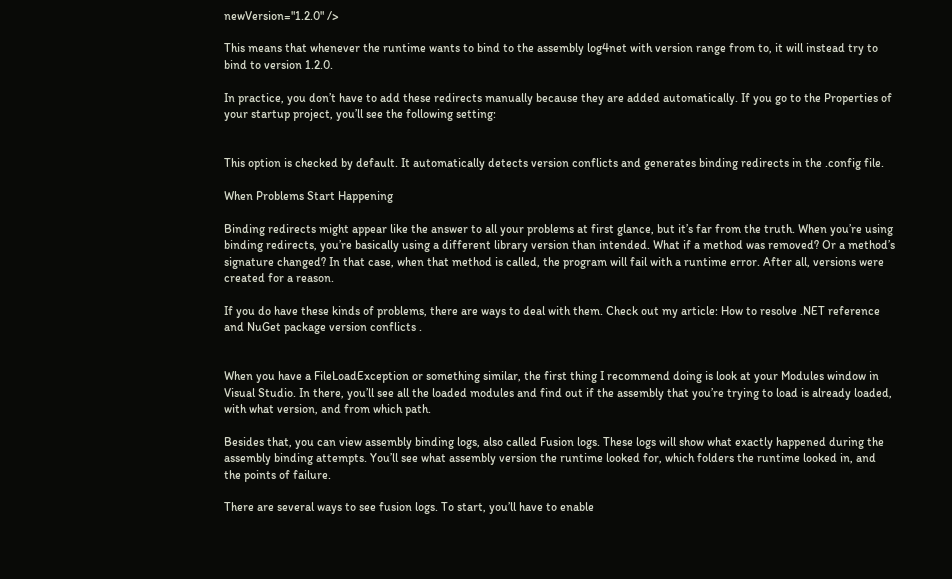newVersion="1.2.0" />

This means that whenever the runtime wants to bind to the assembly log4net with version range from to, it will instead try to bind to version 1.2.0.

In practice, you don’t have to add these redirects manually because they are added automatically. If you go to the Properties of your startup project, you’ll see the following setting:


This option is checked by default. It automatically detects version conflicts and generates binding redirects in the .config file.

When Problems Start Happening

Binding redirects might appear like the answer to all your problems at first glance, but it’s far from the truth. When you’re using binding redirects, you’re basically using a different library version than intended. What if a method was removed? Or a method’s signature changed? In that case, when that method is called, the program will fail with a runtime error. After all, versions were created for a reason.

If you do have these kinds of problems, there are ways to deal with them. Check out my article: How to resolve .NET reference and NuGet package version conflicts .


When you have a FileLoadException or something similar, the first thing I recommend doing is look at your Modules window in Visual Studio. In there, you’ll see all the loaded modules and find out if the assembly that you’re trying to load is already loaded, with what version, and from which path.

Besides that, you can view assembly binding logs, also called Fusion logs. These logs will show what exactly happened during the assembly binding attempts. You’ll see what assembly version the runtime looked for, which folders the runtime looked in, and the points of failure.

There are several ways to see fusion logs. To start, you’ll have to enable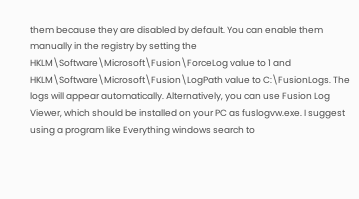them because they are disabled by default. You can enable them manually in the registry by setting the HKLM\Software\Microsoft\Fusion\ForceLog value to 1 and HKLM\Software\Microsoft\Fusion\LogPath value to C:\FusionLogs. The logs will appear automatically. Alternatively, you can use Fusion Log Viewer, which should be installed on your PC as fuslogvw.exe. I suggest using a program like Everything windows search to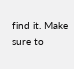find it. Make sure to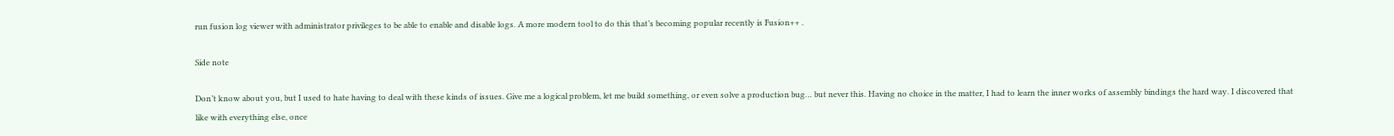run fusion log viewer with administrator privileges to be able to enable and disable logs. A more modern tool to do this that’s becoming popular recently is Fusion++ .

Side note

Don’t know about you, but I used to hate having to deal with these kinds of issues. Give me a logical problem, let me build something, or even solve a production bug… but never this. Having no choice in the matter, I had to learn the inner works of assembly bindings the hard way. I discovered that like with everything else, once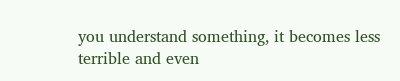you understand something, it becomes less terrible and even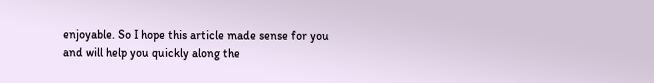enjoyable. So I hope this article made sense for you and will help you quickly along the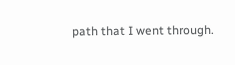path that I went through.